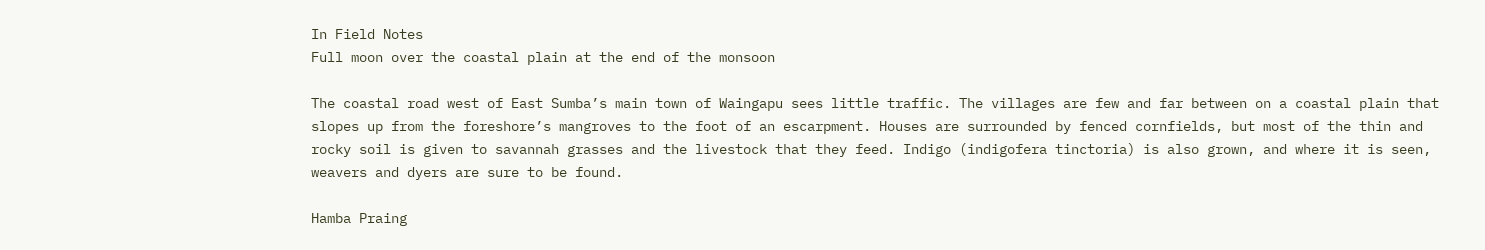In Field Notes
Full moon over the coastal plain at the end of the monsoon

The coastal road west of East Sumba’s main town of Waingapu sees little traffic. The villages are few and far between on a coastal plain that slopes up from the foreshore’s mangroves to the foot of an escarpment. Houses are surrounded by fenced cornfields, but most of the thin and rocky soil is given to savannah grasses and the livestock that they feed. Indigo (indigofera tinctoria) is also grown, and where it is seen, weavers and dyers are sure to be found.

Hamba Praing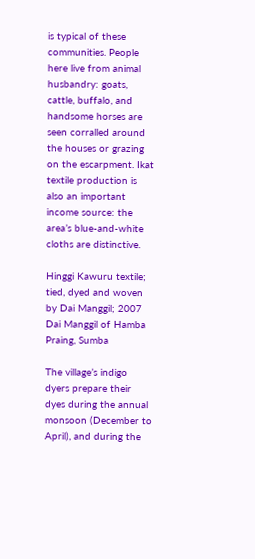is typical of these communities. People here live from animal husbandry: goats, cattle, buffalo, and handsome horses are seen corralled around the houses or grazing on the escarpment. Ikat textile production is also an important income source: the area’s blue-and-white cloths are distinctive.

Hinggi Kawuru textile; tied, dyed and woven by Dai Manggil; 2007
Dai Manggil of Hamba Praing, Sumba

The village’s indigo dyers prepare their dyes during the annual monsoon (December to April), and during the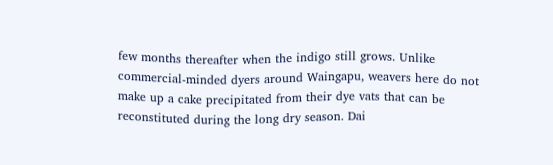few months thereafter when the indigo still grows. Unlike commercial-minded dyers around Waingapu, weavers here do not make up a cake precipitated from their dye vats that can be reconstituted during the long dry season. Dai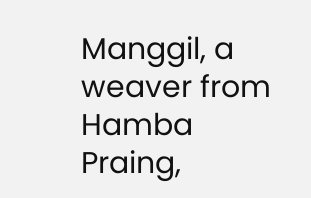Manggil, a weaver from Hamba Praing,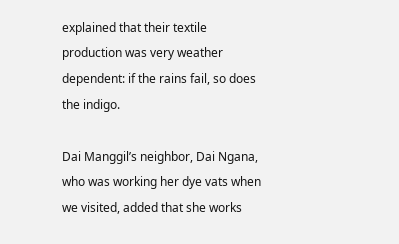explained that their textile production was very weather dependent: if the rains fail, so does the indigo.

Dai Manggil’s neighbor, Dai Ngana, who was working her dye vats when we visited, added that she works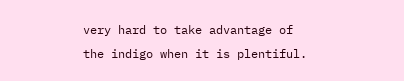very hard to take advantage of the indigo when it is plentiful.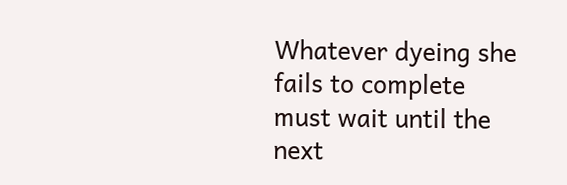Whatever dyeing she fails to complete must wait until the next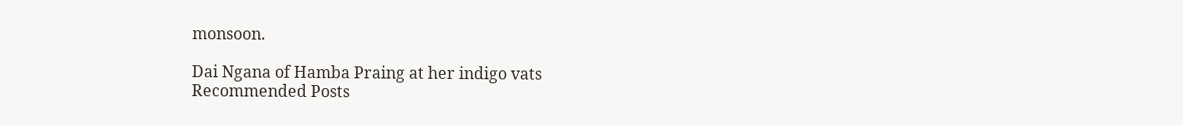monsoon.

Dai Ngana of Hamba Praing at her indigo vats
Recommended Posts